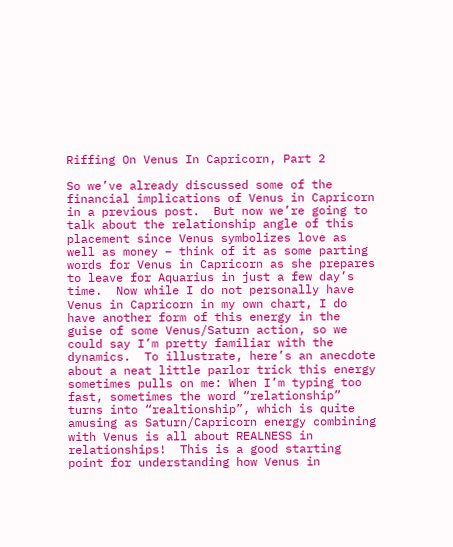Riffing On Venus In Capricorn, Part 2

So we’ve already discussed some of the financial implications of Venus in Capricorn in a previous post.  But now we’re going to talk about the relationship angle of this placement since Venus symbolizes love as well as money – think of it as some parting words for Venus in Capricorn as she prepares to leave for Aquarius in just a few day’s time.  Now while I do not personally have Venus in Capricorn in my own chart, I do have another form of this energy in the guise of some Venus/Saturn action, so we could say I’m pretty familiar with the dynamics.  To illustrate, here’s an anecdote about a neat little parlor trick this energy sometimes pulls on me: When I’m typing too fast, sometimes the word “relationship” turns into “realtionship”, which is quite amusing as Saturn/Capricorn energy combining with Venus is all about REALNESS in relationships!  This is a good starting point for understanding how Venus in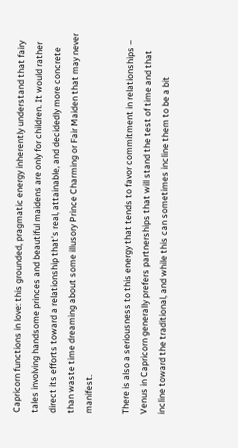Capricorn functions in love: this grounded, pragmatic energy inherently understand that fairy tales involving handsome princes and beautiful maidens are only for children. It would rather direct its efforts toward a relationship that’s real, attainable, and decidedly more concrete than waste time dreaming about some illusory Prince Charming or Fair Maiden that may never manifest.

There is also a seriousness to this energy that tends to favor commitment in relationships – Venus in Capricorn generally prefers partnerships that will stand the test of time and that incline toward the traditional, and while this can sometimes incline them to be a bit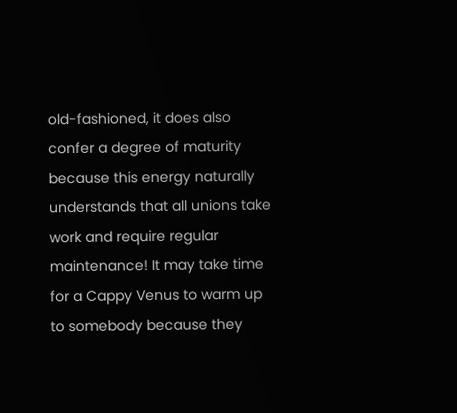old-fashioned, it does also confer a degree of maturity because this energy naturally understands that all unions take work and require regular maintenance! It may take time for a Cappy Venus to warm up to somebody because they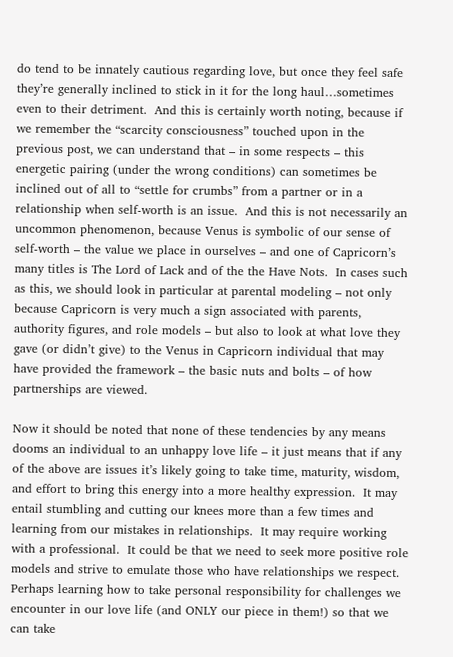do tend to be innately cautious regarding love, but once they feel safe they’re generally inclined to stick in it for the long haul…sometimes even to their detriment.  And this is certainly worth noting, because if we remember the “scarcity consciousness” touched upon in the previous post, we can understand that – in some respects – this energetic pairing (under the wrong conditions) can sometimes be inclined out of all to “settle for crumbs” from a partner or in a relationship when self-worth is an issue.  And this is not necessarily an uncommon phenomenon, because Venus is symbolic of our sense of self-worth – the value we place in ourselves – and one of Capricorn’s many titles is The Lord of Lack and of the the Have Nots.  In cases such as this, we should look in particular at parental modeling – not only because Capricorn is very much a sign associated with parents, authority figures, and role models – but also to look at what love they gave (or didn’t give) to the Venus in Capricorn individual that may have provided the framework – the basic nuts and bolts – of how partnerships are viewed.

Now it should be noted that none of these tendencies by any means dooms an individual to an unhappy love life – it just means that if any of the above are issues it’s likely going to take time, maturity, wisdom, and effort to bring this energy into a more healthy expression.  It may entail stumbling and cutting our knees more than a few times and learning from our mistakes in relationships.  It may require working with a professional.  It could be that we need to seek more positive role models and strive to emulate those who have relationships we respect.  Perhaps learning how to take personal responsibility for challenges we encounter in our love life (and ONLY our piece in them!) so that we can take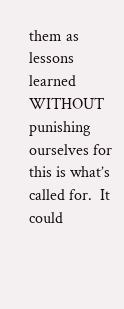them as lessons learned WITHOUT punishing ourselves for this is what’s called for.  It could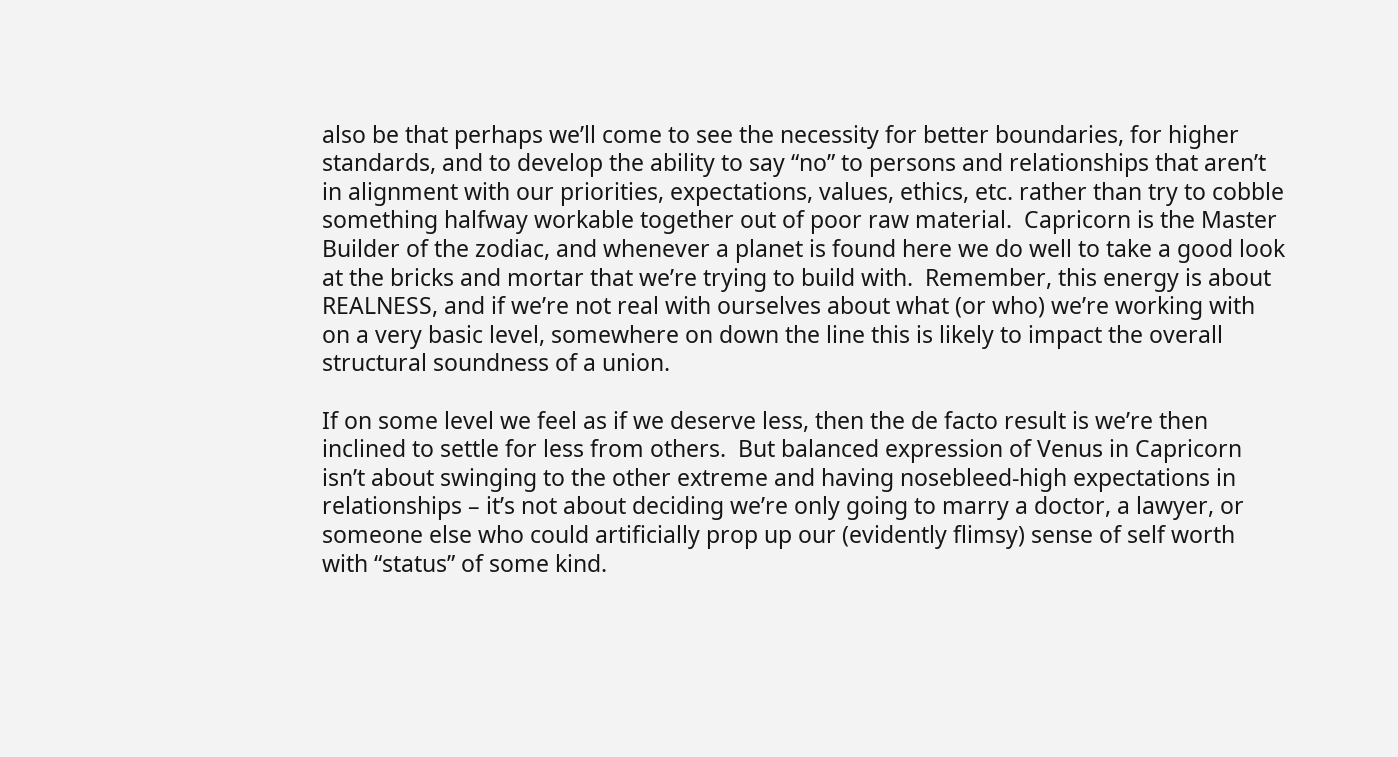also be that perhaps we’ll come to see the necessity for better boundaries, for higher standards, and to develop the ability to say “no” to persons and relationships that aren’t in alignment with our priorities, expectations, values, ethics, etc. rather than try to cobble something halfway workable together out of poor raw material.  Capricorn is the Master Builder of the zodiac, and whenever a planet is found here we do well to take a good look at the bricks and mortar that we’re trying to build with.  Remember, this energy is about REALNESS, and if we’re not real with ourselves about what (or who) we’re working with on a very basic level, somewhere on down the line this is likely to impact the overall structural soundness of a union.

If on some level we feel as if we deserve less, then the de facto result is we’re then inclined to settle for less from others.  But balanced expression of Venus in Capricorn isn’t about swinging to the other extreme and having nosebleed-high expectations in relationships – it’s not about deciding we’re only going to marry a doctor, a lawyer, or someone else who could artificially prop up our (evidently flimsy) sense of self worth with “status” of some kind.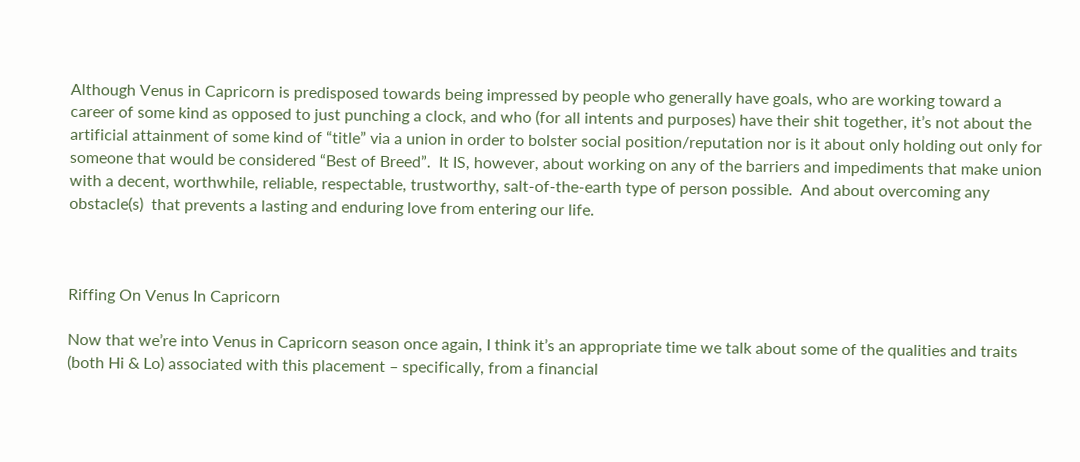Although Venus in Capricorn is predisposed towards being impressed by people who generally have goals, who are working toward a career of some kind as opposed to just punching a clock, and who (for all intents and purposes) have their shit together, it’s not about the artificial attainment of some kind of “title” via a union in order to bolster social position/reputation nor is it about only holding out only for someone that would be considered “Best of Breed”.  It IS, however, about working on any of the barriers and impediments that make union with a decent, worthwhile, reliable, respectable, trustworthy, salt-of-the-earth type of person possible.  And about overcoming any obstacle(s)  that prevents a lasting and enduring love from entering our life.



Riffing On Venus In Capricorn

Now that we’re into Venus in Capricorn season once again, I think it’s an appropriate time we talk about some of the qualities and traits (both Hi & Lo) associated with this placement – specifically, from a financial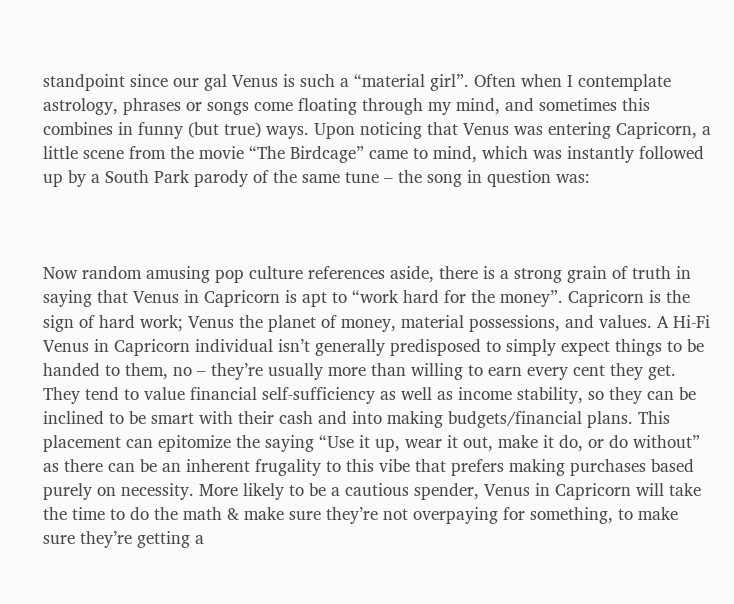standpoint since our gal Venus is such a “material girl”. Often when I contemplate astrology, phrases or songs come floating through my mind, and sometimes this combines in funny (but true) ways. Upon noticing that Venus was entering Capricorn, a little scene from the movie “The Birdcage” came to mind, which was instantly followed up by a South Park parody of the same tune – the song in question was:



Now random amusing pop culture references aside, there is a strong grain of truth in saying that Venus in Capricorn is apt to “work hard for the money”. Capricorn is the sign of hard work; Venus the planet of money, material possessions, and values. A Hi-Fi Venus in Capricorn individual isn’t generally predisposed to simply expect things to be handed to them, no – they’re usually more than willing to earn every cent they get. They tend to value financial self-sufficiency as well as income stability, so they can be inclined to be smart with their cash and into making budgets/financial plans. This placement can epitomize the saying “Use it up, wear it out, make it do, or do without” as there can be an inherent frugality to this vibe that prefers making purchases based purely on necessity. More likely to be a cautious spender, Venus in Capricorn will take the time to do the math & make sure they’re not overpaying for something, to make sure they’re getting a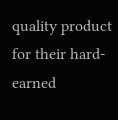quality product for their hard-earned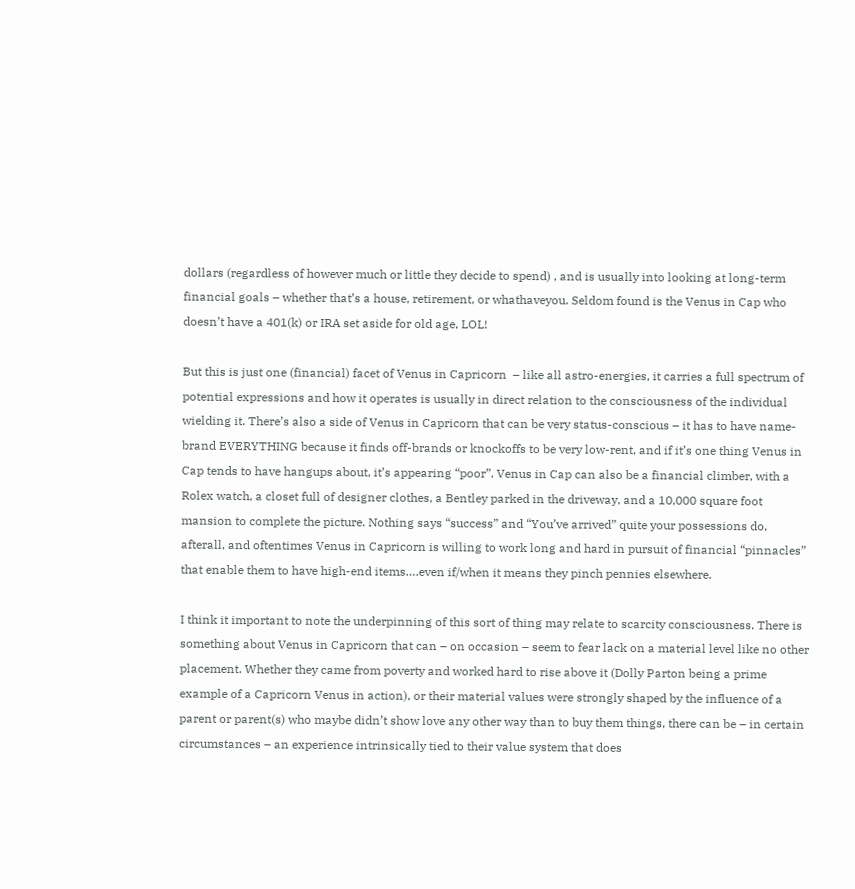dollars (regardless of however much or little they decide to spend) , and is usually into looking at long-term financial goals – whether that’s a house, retirement, or whathaveyou. Seldom found is the Venus in Cap who doesn’t have a 401(k) or IRA set aside for old age, LOL!

But this is just one (financial) facet of Venus in Capricorn  – like all astro-energies, it carries a full spectrum of potential expressions and how it operates is usually in direct relation to the consciousness of the individual wielding it. There’s also a side of Venus in Capricorn that can be very status-conscious – it has to have name-brand EVERYTHING because it finds off-brands or knockoffs to be very low-rent, and if it’s one thing Venus in Cap tends to have hangups about, it’s appearing “poor”. Venus in Cap can also be a financial climber, with a Rolex watch, a closet full of designer clothes, a Bentley parked in the driveway, and a 10,000 square foot mansion to complete the picture. Nothing says “success” and “You’ve arrived” quite your possessions do, afterall, and oftentimes Venus in Capricorn is willing to work long and hard in pursuit of financial “pinnacles” that enable them to have high-end items….even if/when it means they pinch pennies elsewhere.

I think it important to note the underpinning of this sort of thing may relate to scarcity consciousness. There is something about Venus in Capricorn that can – on occasion – seem to fear lack on a material level like no other placement. Whether they came from poverty and worked hard to rise above it (Dolly Parton being a prime example of a Capricorn Venus in action), or their material values were strongly shaped by the influence of a parent or parent(s) who maybe didn’t show love any other way than to buy them things, there can be – in certain circumstances – an experience intrinsically tied to their value system that does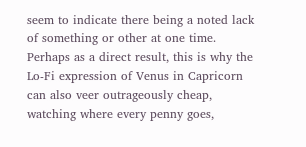seem to indicate there being a noted lack of something or other at one time. Perhaps as a direct result, this is why the Lo-Fi expression of Venus in Capricorn can also veer outrageously cheap, watching where every penny goes,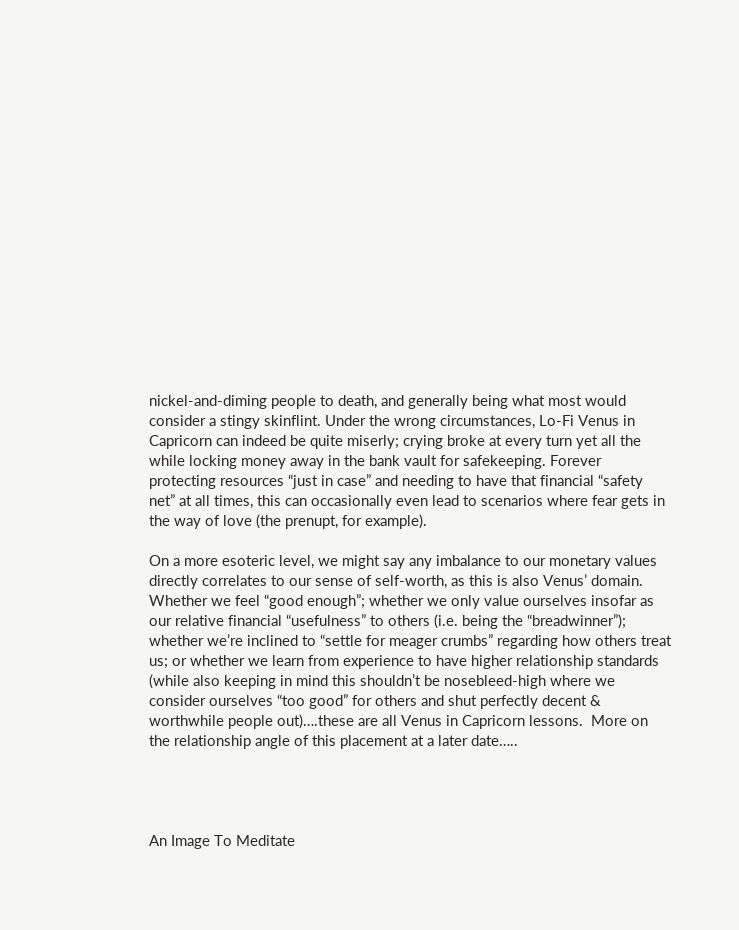nickel-and-diming people to death, and generally being what most would consider a stingy skinflint. Under the wrong circumstances, Lo-Fi Venus in Capricorn can indeed be quite miserly; crying broke at every turn yet all the while locking money away in the bank vault for safekeeping. Forever protecting resources “just in case” and needing to have that financial “safety net” at all times, this can occasionally even lead to scenarios where fear gets in the way of love (the prenupt, for example).

On a more esoteric level, we might say any imbalance to our monetary values directly correlates to our sense of self-worth, as this is also Venus’ domain. Whether we feel “good enough”; whether we only value ourselves insofar as our relative financial “usefulness” to others (i.e. being the “breadwinner”); whether we’re inclined to “settle for meager crumbs” regarding how others treat us; or whether we learn from experience to have higher relationship standards (while also keeping in mind this shouldn’t be nosebleed-high where we consider ourselves “too good” for others and shut perfectly decent & worthwhile people out)….these are all Venus in Capricorn lessons.  More on the relationship angle of this placement at a later date…..




An Image To Meditate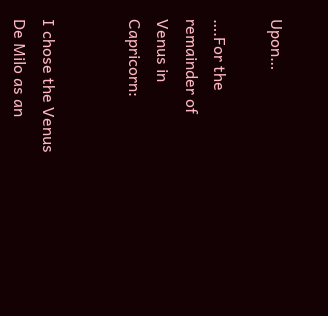Upon…

….For the remainder of Venus in Capricorn:


I chose the Venus De Milo as an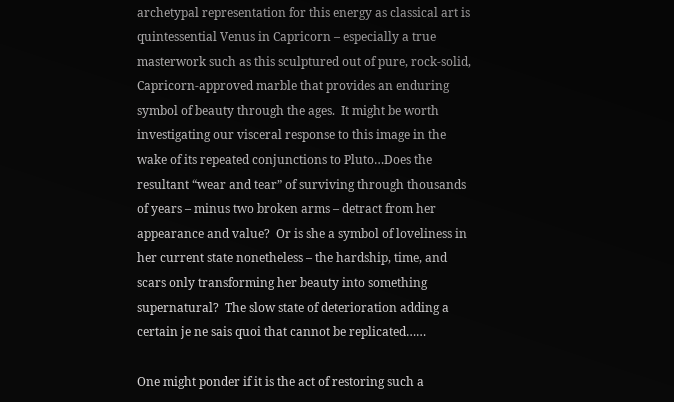archetypal representation for this energy as classical art is quintessential Venus in Capricorn – especially a true masterwork such as this sculptured out of pure, rock-solid, Capricorn-approved marble that provides an enduring symbol of beauty through the ages.  It might be worth investigating our visceral response to this image in the wake of its repeated conjunctions to Pluto…Does the resultant “wear and tear” of surviving through thousands of years – minus two broken arms – detract from her appearance and value?  Or is she a symbol of loveliness in her current state nonetheless – the hardship, time, and scars only transforming her beauty into something supernatural?  The slow state of deterioration adding a certain je ne sais quoi that cannot be replicated……

One might ponder if it is the act of restoring such a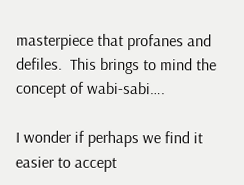masterpiece that profanes and defiles.  This brings to mind the concept of wabi-sabi….

I wonder if perhaps we find it easier to accept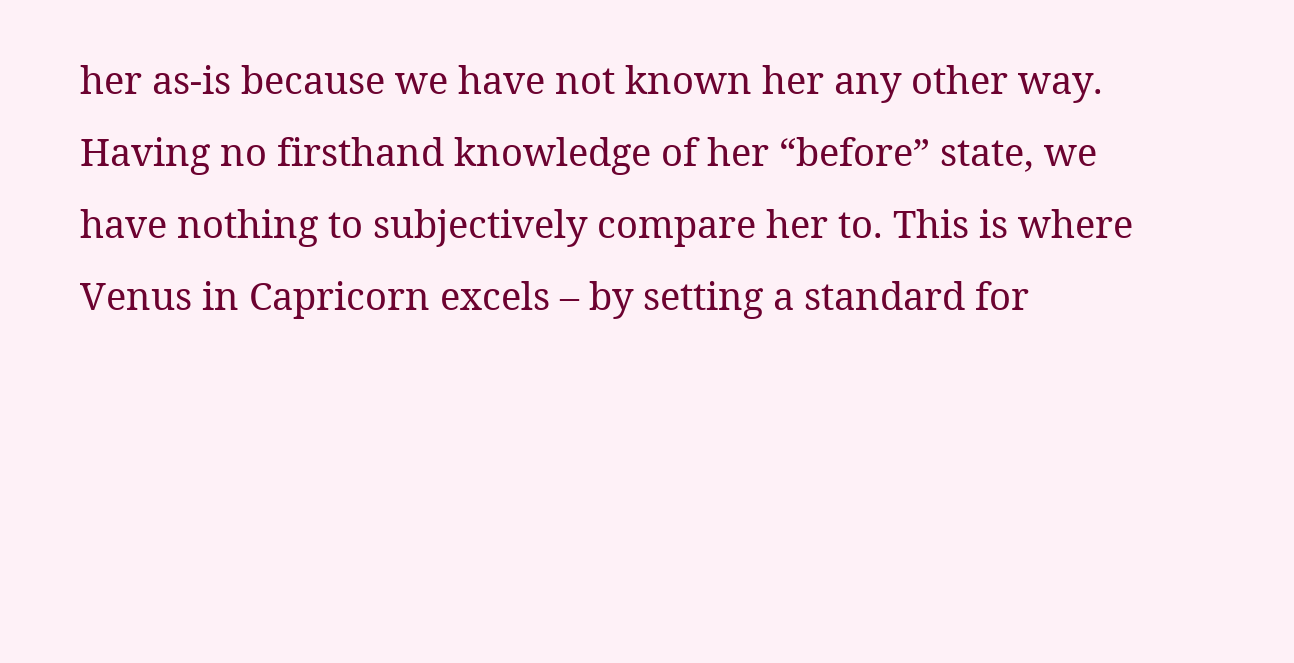her as-is because we have not known her any other way.   Having no firsthand knowledge of her “before” state, we have nothing to subjectively compare her to. This is where Venus in Capricorn excels – by setting a standard for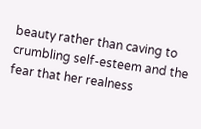beauty rather than caving to crumbling self-esteem and the fear that her realness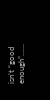isn’t “good enough”……